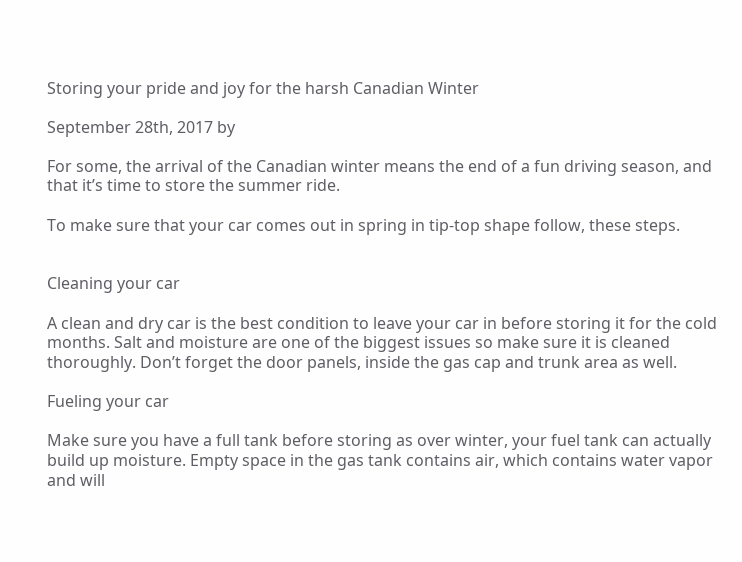Storing your pride and joy for the harsh Canadian Winter

September 28th, 2017 by

For some, the arrival of the Canadian winter means the end of a fun driving season, and that it’s time to store the summer ride.

To make sure that your car comes out in spring in tip-top shape follow, these steps.


Cleaning your car

A clean and dry car is the best condition to leave your car in before storing it for the cold months. Salt and moisture are one of the biggest issues so make sure it is cleaned thoroughly. Don’t forget the door panels, inside the gas cap and trunk area as well.

Fueling your car

Make sure you have a full tank before storing as over winter, your fuel tank can actually build up moisture. Empty space in the gas tank contains air, which contains water vapor and will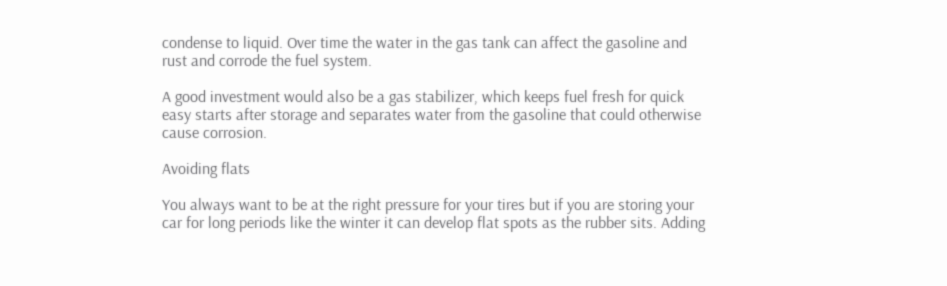condense to liquid. Over time the water in the gas tank can affect the gasoline and rust and corrode the fuel system.

A good investment would also be a gas stabilizer, which keeps fuel fresh for quick easy starts after storage and separates water from the gasoline that could otherwise cause corrosion.

Avoiding flats

You always want to be at the right pressure for your tires but if you are storing your car for long periods like the winter it can develop flat spots as the rubber sits. Adding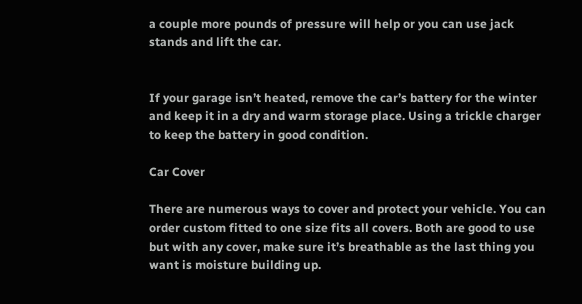a couple more pounds of pressure will help or you can use jack stands and lift the car.


If your garage isn’t heated, remove the car’s battery for the winter and keep it in a dry and warm storage place. Using a trickle charger to keep the battery in good condition.

Car Cover

There are numerous ways to cover and protect your vehicle. You can order custom fitted to one size fits all covers. Both are good to use but with any cover, make sure it’s breathable as the last thing you want is moisture building up.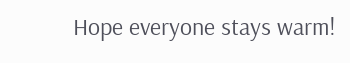Hope everyone stays warm!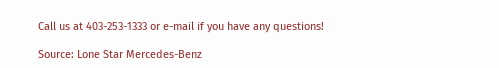Call us at 403-253-1333 or e-mail if you have any questions!

Source: Lone Star Mercedes-Benz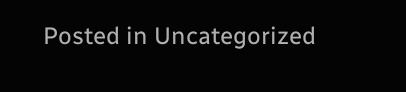Posted in Uncategorized